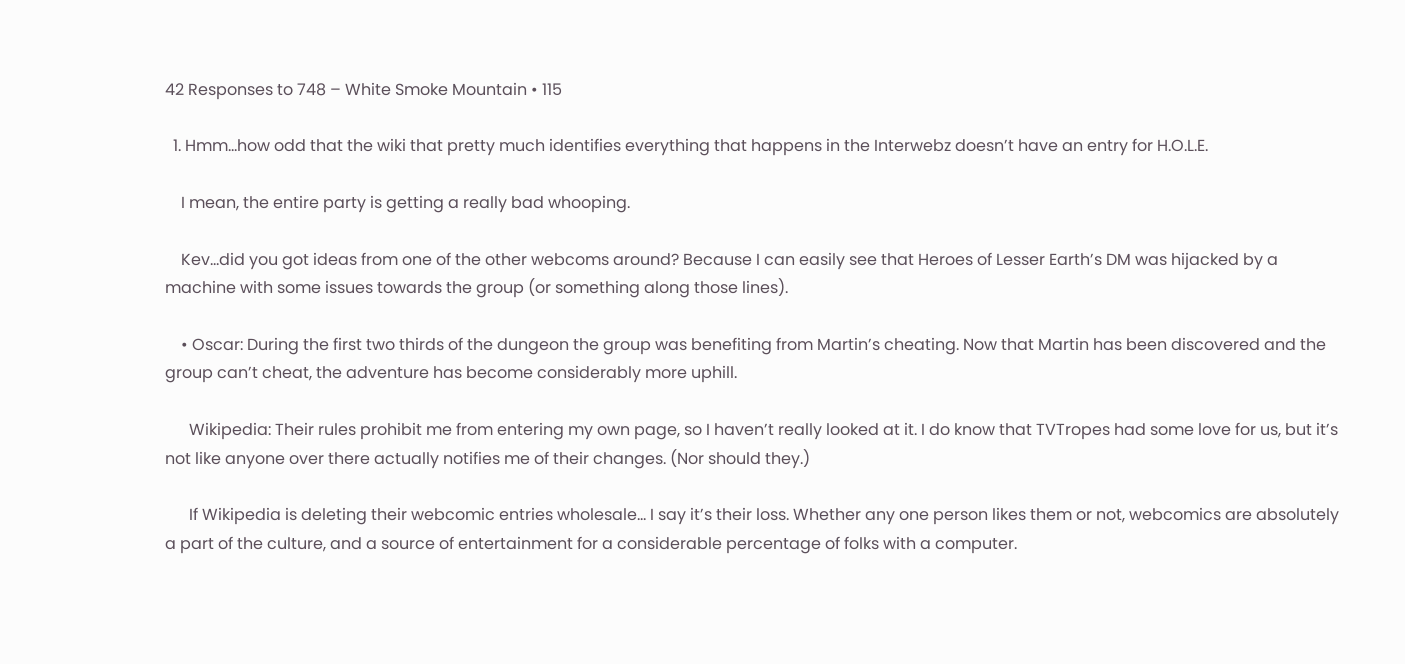42 Responses to 748 – White Smoke Mountain • 115

  1. Hmm…how odd that the wiki that pretty much identifies everything that happens in the Interwebz doesn’t have an entry for H.O.L.E.

    I mean, the entire party is getting a really bad whooping.

    Kev…did you got ideas from one of the other webcoms around? Because I can easily see that Heroes of Lesser Earth’s DM was hijacked by a machine with some issues towards the group (or something along those lines).

    • Oscar: During the first two thirds of the dungeon the group was benefiting from Martin’s cheating. Now that Martin has been discovered and the group can’t cheat, the adventure has become considerably more uphill.

      Wikipedia: Their rules prohibit me from entering my own page, so I haven’t really looked at it. I do know that TVTropes had some love for us, but it’s not like anyone over there actually notifies me of their changes. (Nor should they.)

      If Wikipedia is deleting their webcomic entries wholesale… I say it’s their loss. Whether any one person likes them or not, webcomics are absolutely a part of the culture, and a source of entertainment for a considerable percentage of folks with a computer.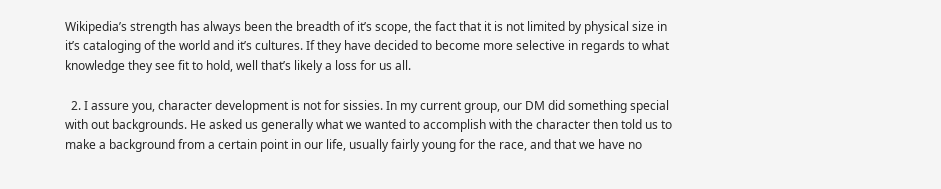Wikipedia’s strength has always been the breadth of it’s scope, the fact that it is not limited by physical size in it’s cataloging of the world and it’s cultures. If they have decided to become more selective in regards to what knowledge they see fit to hold, well that’s likely a loss for us all.

  2. I assure you, character development is not for sissies. In my current group, our DM did something special with out backgrounds. He asked us generally what we wanted to accomplish with the character then told us to make a background from a certain point in our life, usually fairly young for the race, and that we have no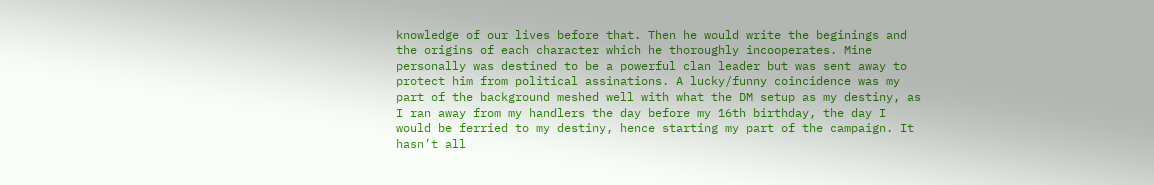knowledge of our lives before that. Then he would write the beginings and the origins of each character which he thoroughly incooperates. Mine personally was destined to be a powerful clan leader but was sent away to protect him from political assinations. A lucky/funny coincidence was my part of the background meshed well with what the DM setup as my destiny, as I ran away from my handlers the day before my 16th birthday, the day I would be ferried to my destiny, hence starting my part of the campaign. It hasn’t all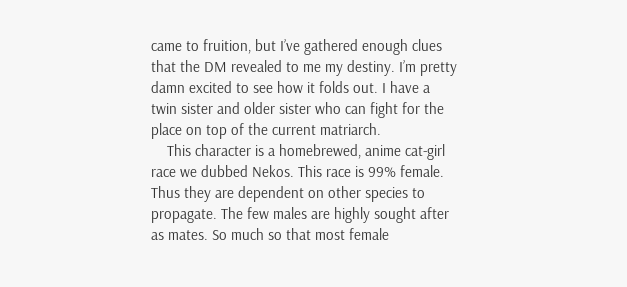came to fruition, but I’ve gathered enough clues that the DM revealed to me my destiny. I’m pretty damn excited to see how it folds out. I have a twin sister and older sister who can fight for the place on top of the current matriarch.
    This character is a homebrewed, anime cat-girl race we dubbed Nekos. This race is 99% female. Thus they are dependent on other species to propagate. The few males are highly sought after as mates. So much so that most female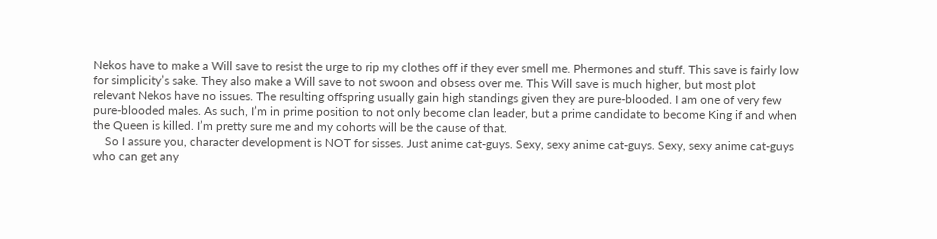Nekos have to make a Will save to resist the urge to rip my clothes off if they ever smell me. Phermones and stuff. This save is fairly low for simplicity’s sake. They also make a Will save to not swoon and obsess over me. This Will save is much higher, but most plot relevant Nekos have no issues. The resulting offspring usually gain high standings given they are pure-blooded. I am one of very few pure-blooded males. As such, I’m in prime position to not only become clan leader, but a prime candidate to become King if and when the Queen is killed. I’m pretty sure me and my cohorts will be the cause of that.
    So I assure you, character development is NOT for sisses. Just anime cat-guys. Sexy, sexy anime cat-guys. Sexy, sexy anime cat-guys who can get any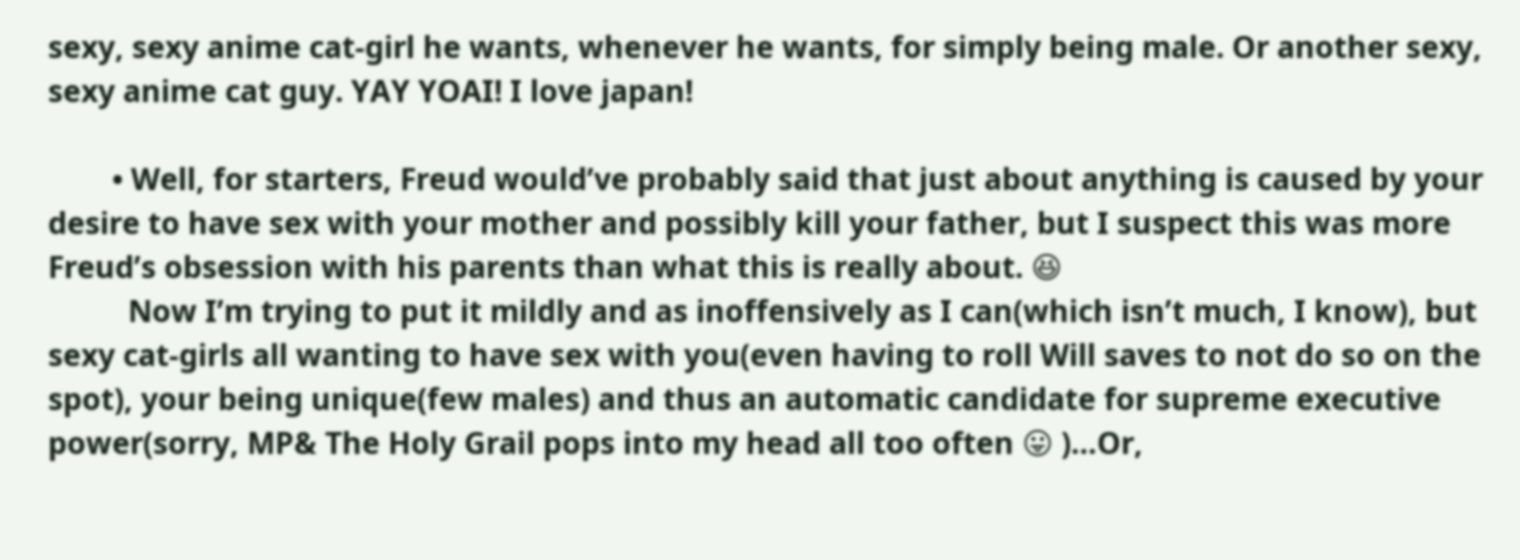sexy, sexy anime cat-girl he wants, whenever he wants, for simply being male. Or another sexy, sexy anime cat guy. YAY YOAI! I love japan!

        • Well, for starters, Freud would’ve probably said that just about anything is caused by your desire to have sex with your mother and possibly kill your father, but I suspect this was more Freud’s obsession with his parents than what this is really about. 😆
          Now I’m trying to put it mildly and as inoffensively as I can(which isn’t much, I know), but sexy cat-girls all wanting to have sex with you(even having to roll Will saves to not do so on the spot), your being unique(few males) and thus an automatic candidate for supreme executive power(sorry, MP& The Holy Grail pops into my head all too often 😛 )…Or,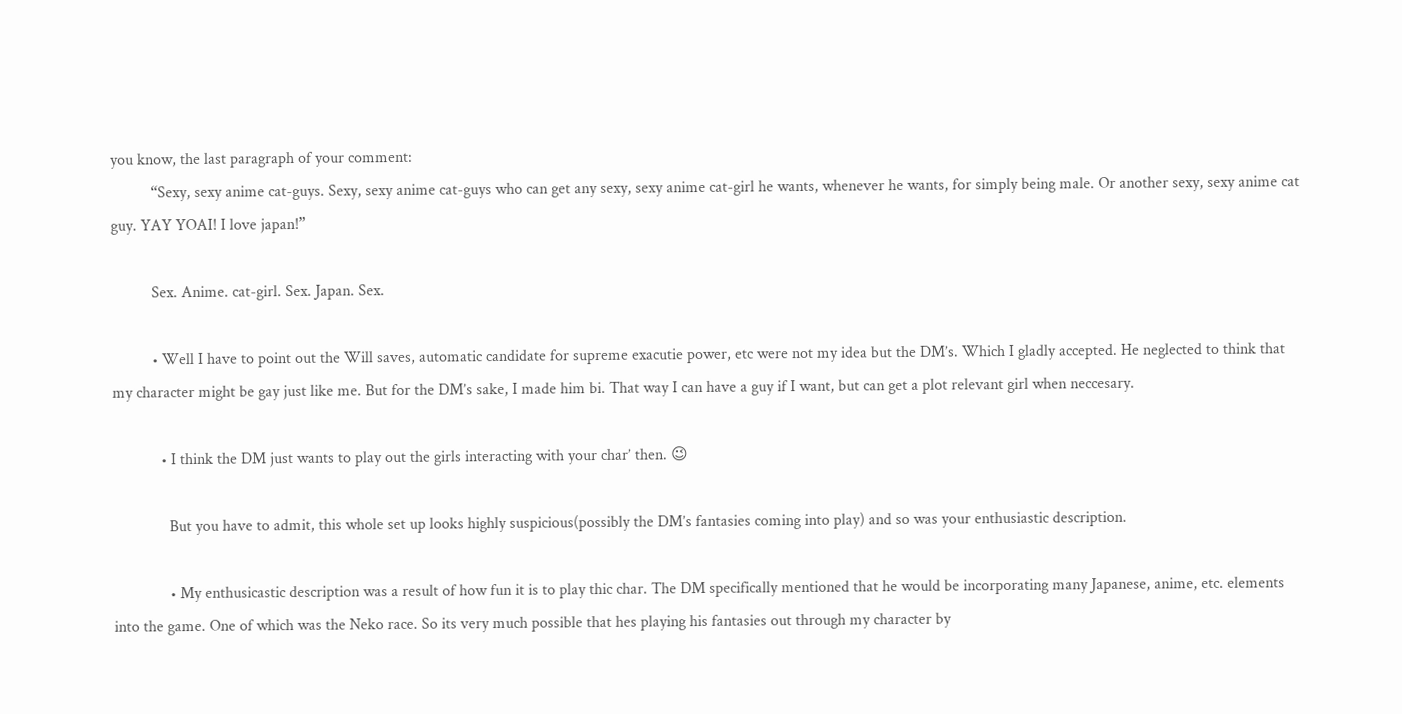you know, the last paragraph of your comment:
          “Sexy, sexy anime cat-guys. Sexy, sexy anime cat-guys who can get any sexy, sexy anime cat-girl he wants, whenever he wants, for simply being male. Or another sexy, sexy anime cat guy. YAY YOAI! I love japan!”

          Sex. Anime. cat-girl. Sex. Japan. Sex.

          • Well I have to point out the Will saves, automatic candidate for supreme exacutie power, etc were not my idea but the DM’s. Which I gladly accepted. He neglected to think that my character might be gay just like me. But for the DM’s sake, I made him bi. That way I can have a guy if I want, but can get a plot relevant girl when neccesary.

            • I think the DM just wants to play out the girls interacting with your char’ then. 😉

              But you have to admit, this whole set up looks highly suspicious(possibly the DM’s fantasies coming into play) and so was your enthusiastic description.

              • My enthusicastic description was a result of how fun it is to play thic char. The DM specifically mentioned that he would be incorporating many Japanese, anime, etc. elements into the game. One of which was the Neko race. So its very much possible that hes playing his fantasies out through my character by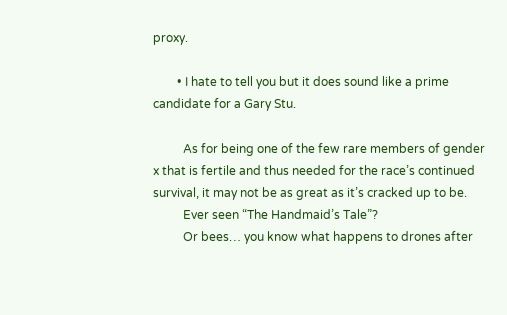proxy.

        • I hate to tell you but it does sound like a prime candidate for a Gary Stu.

          As for being one of the few rare members of gender x that is fertile and thus needed for the race’s continued survival, it may not be as great as it’s cracked up to be.
          Ever seen “The Handmaid’s Tale”?
          Or bees… you know what happens to drones after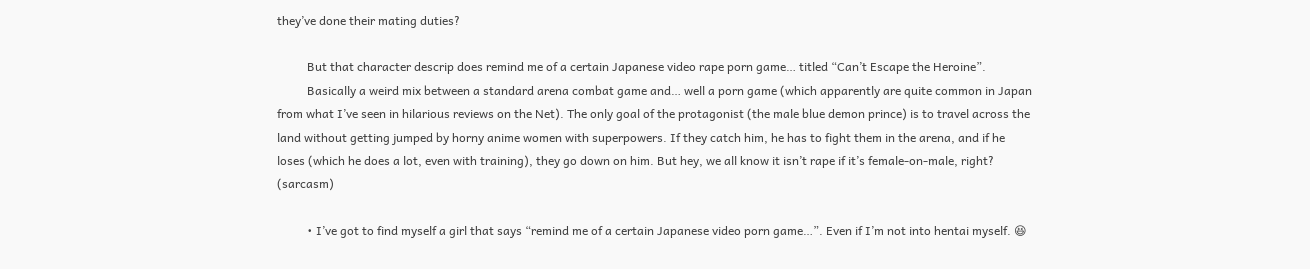they’ve done their mating duties?

          But that character descrip does remind me of a certain Japanese video rape porn game… titled “Can’t Escape the Heroine”.
          Basically a weird mix between a standard arena combat game and… well a porn game (which apparently are quite common in Japan from what I’ve seen in hilarious reviews on the Net). The only goal of the protagonist (the male blue demon prince) is to travel across the land without getting jumped by horny anime women with superpowers. If they catch him, he has to fight them in the arena, and if he loses (which he does a lot, even with training), they go down on him. But hey, we all know it isn’t rape if it’s female-on-male, right? (sarcasm)

          • I’ve got to find myself a girl that says “remind me of a certain Japanese video porn game…”. Even if I’m not into hentai myself. 😆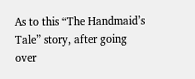As to this “The Handmaid’s Tale” story, after going over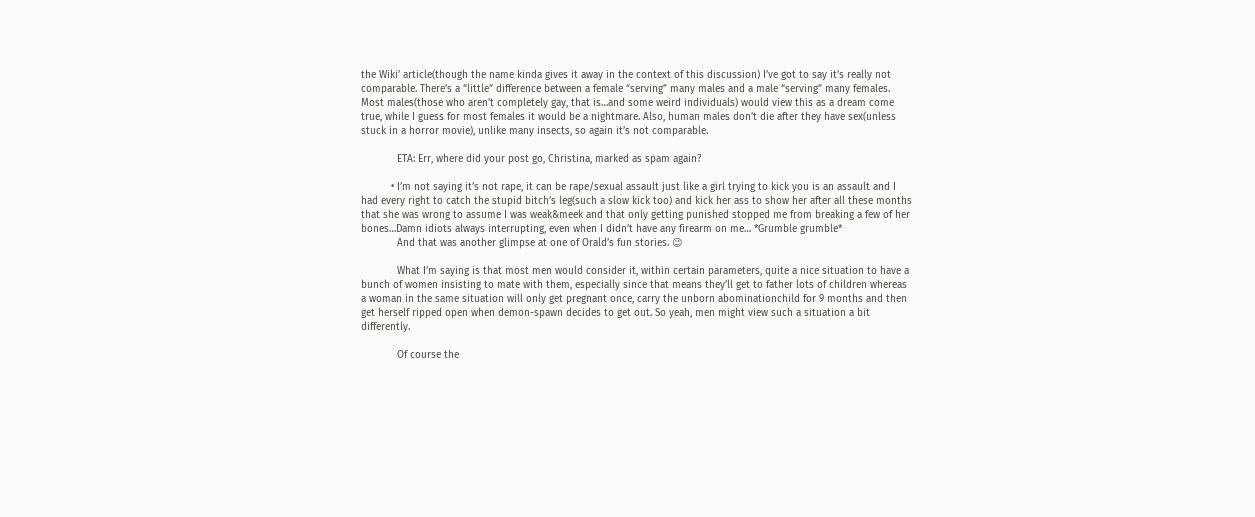the Wiki’ article(though the name kinda gives it away in the context of this discussion) I’ve got to say it’s really not comparable. There’s a “little” difference between a female “serving” many males and a male “serving” many females. Most males(those who aren’t completely gay, that is…and some weird individuals) would view this as a dream come true, while I guess for most females it would be a nightmare. Also, human males don’t die after they have sex(unless stuck in a horror movie), unlike many insects, so again it’s not comparable.

            ETA: Err, where did your post go, Christina, marked as spam again?

          • I’m not saying it’s not rape, it can be rape/sexual assault just like a girl trying to kick you is an assault and I had every right to catch the stupid bitch’s leg(such a slow kick too) and kick her ass to show her after all these months that she was wrong to assume I was weak&meek and that only getting punished stopped me from breaking a few of her bones…Damn idiots always interrupting, even when I didn’t have any firearm on me… *Grumble grumble*
            And that was another glimpse at one of Orald’s fun stories. 😉

            What I’m saying is that most men would consider it, within certain parameters, quite a nice situation to have a bunch of women insisting to mate with them, especially since that means they’ll get to father lots of children whereas a woman in the same situation will only get pregnant once, carry the unborn abominationchild for 9 months and then get herself ripped open when demon-spawn decides to get out. So yeah, men might view such a situation a bit differently.

            Of course the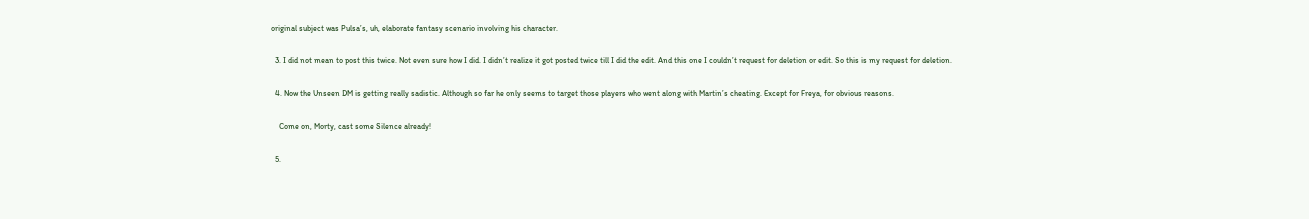original subject was Pulsa’s, uh, elaborate fantasy scenario involving his character.

  3. I did not mean to post this twice. Not even sure how I did. I didn’t realize it got posted twice till I did the edit. And this one I couldn’t request for deletion or edit. So this is my request for deletion.

  4. Now the Unseen DM is getting really sadistic. Although so far he only seems to target those players who went along with Martin’s cheating. Except for Freya, for obvious reasons.

    Come on, Morty, cast some Silence already!

  5.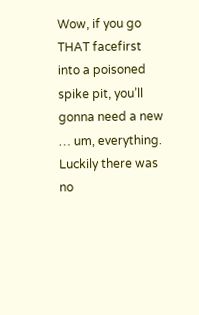Wow, if you go THAT facefirst into a poisoned spike pit, you’ll gonna need a new … um, everything. Luckily there was no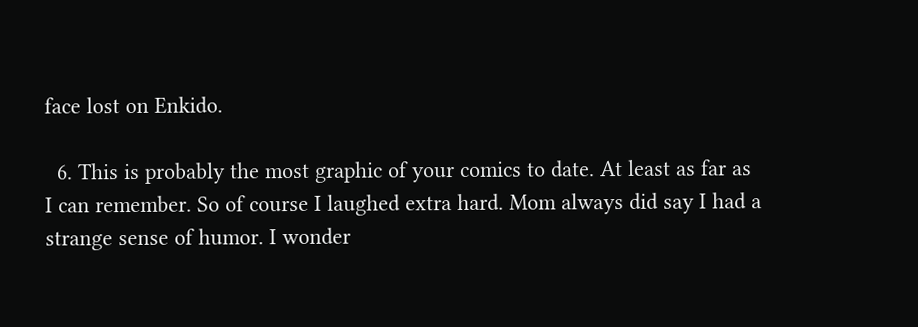face lost on Enkido.

  6. This is probably the most graphic of your comics to date. At least as far as I can remember. So of course I laughed extra hard. Mom always did say I had a strange sense of humor. I wonder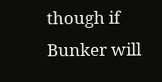though if Bunker will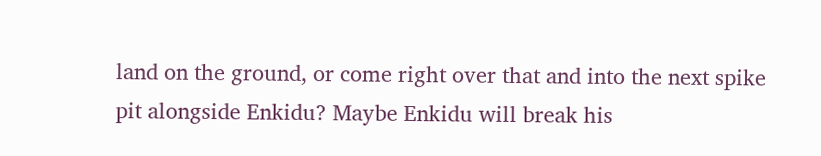land on the ground, or come right over that and into the next spike pit alongside Enkidu? Maybe Enkidu will break his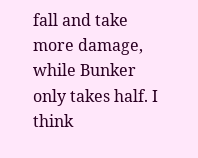fall and take more damage, while Bunker only takes half. I think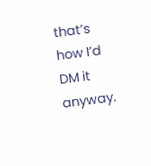that’s how I’d DM it anyway.